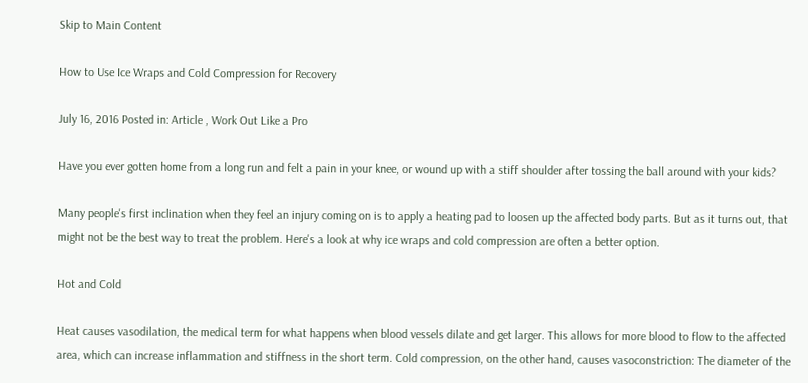Skip to Main Content

How to Use Ice Wraps and Cold Compression for Recovery

July 16, 2016 Posted in: Article , Work Out Like a Pro

Have you ever gotten home from a long run and felt a pain in your knee, or wound up with a stiff shoulder after tossing the ball around with your kids?

Many people's first inclination when they feel an injury coming on is to apply a heating pad to loosen up the affected body parts. But as it turns out, that might not be the best way to treat the problem. Here's a look at why ice wraps and cold compression are often a better option.

Hot and Cold

Heat causes vasodilation, the medical term for what happens when blood vessels dilate and get larger. This allows for more blood to flow to the affected area, which can increase inflammation and stiffness in the short term. Cold compression, on the other hand, causes vasoconstriction: The diameter of the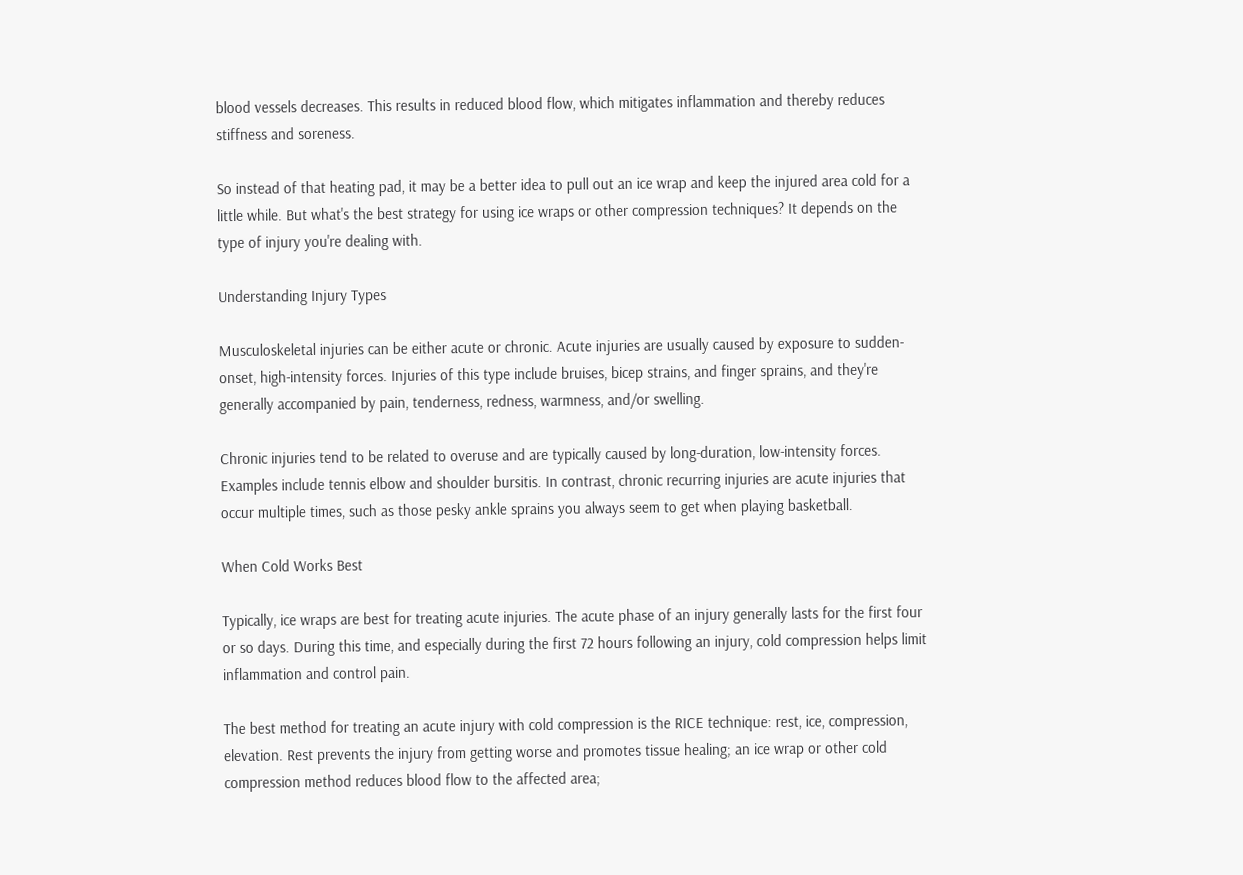blood vessels decreases. This results in reduced blood flow, which mitigates inflammation and thereby reduces stiffness and soreness.

So instead of that heating pad, it may be a better idea to pull out an ice wrap and keep the injured area cold for a little while. But what's the best strategy for using ice wraps or other compression techniques? It depends on the type of injury you're dealing with.

Understanding Injury Types

Musculoskeletal injuries can be either acute or chronic. Acute injuries are usually caused by exposure to sudden-onset, high-intensity forces. Injuries of this type include bruises, bicep strains, and finger sprains, and they're generally accompanied by pain, tenderness, redness, warmness, and/or swelling.

Chronic injuries tend to be related to overuse and are typically caused by long-duration, low-intensity forces. Examples include tennis elbow and shoulder bursitis. In contrast, chronic recurring injuries are acute injuries that occur multiple times, such as those pesky ankle sprains you always seem to get when playing basketball.

When Cold Works Best

Typically, ice wraps are best for treating acute injuries. The acute phase of an injury generally lasts for the first four or so days. During this time, and especially during the first 72 hours following an injury, cold compression helps limit inflammation and control pain.

The best method for treating an acute injury with cold compression is the RICE technique: rest, ice, compression, elevation. Rest prevents the injury from getting worse and promotes tissue healing; an ice wrap or other cold compression method reduces blood flow to the affected area;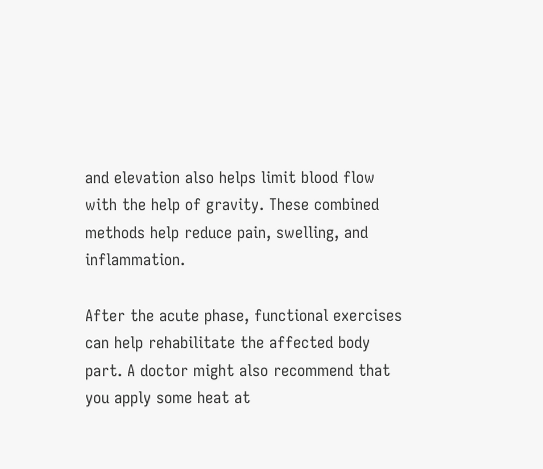and elevation also helps limit blood flow with the help of gravity. These combined methods help reduce pain, swelling, and inflammation.

After the acute phase, functional exercises can help rehabilitate the affected body part. A doctor might also recommend that you apply some heat at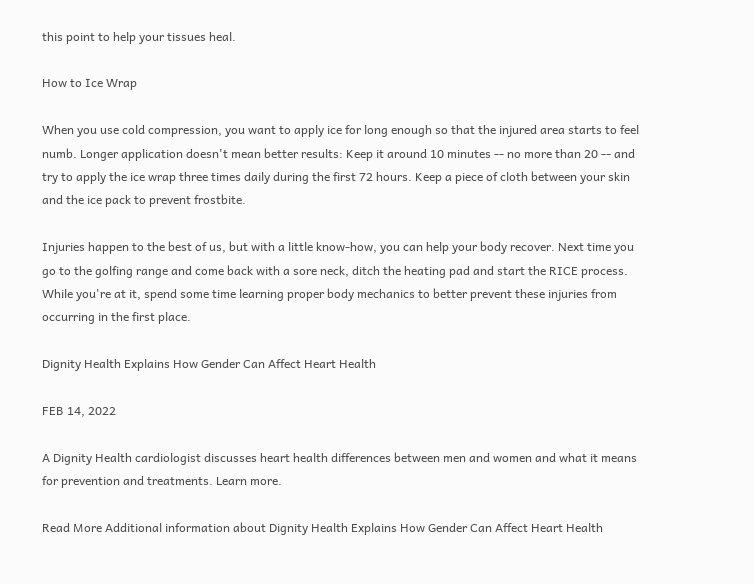this point to help your tissues heal.

How to Ice Wrap

When you use cold compression, you want to apply ice for long enough so that the injured area starts to feel numb. Longer application doesn't mean better results: Keep it around 10 minutes -- no more than 20 -- and try to apply the ice wrap three times daily during the first 72 hours. Keep a piece of cloth between your skin and the ice pack to prevent frostbite.

Injuries happen to the best of us, but with a little know-how, you can help your body recover. Next time you go to the golfing range and come back with a sore neck, ditch the heating pad and start the RICE process. While you're at it, spend some time learning proper body mechanics to better prevent these injuries from occurring in the first place.

Dignity Health Explains How Gender Can Affect Heart Health

FEB 14, 2022

A Dignity Health cardiologist discusses heart health differences between men and women and what it means for prevention and treatments. Learn more.

Read More Additional information about Dignity Health Explains How Gender Can Affect Heart Health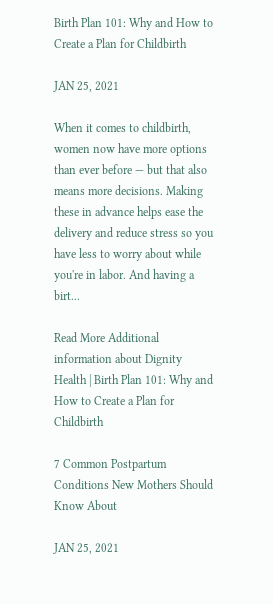Birth Plan 101: Why and How to Create a Plan for Childbirth

JAN 25, 2021

When it comes to childbirth, women now have more options than ever before — but that also means more decisions. Making these in advance helps ease the delivery and reduce stress so you have less to worry about while you're in labor. And having a birt...

Read More Additional information about Dignity Health | Birth Plan 101: Why and How to Create a Plan for Childbirth

7 Common Postpartum Conditions New Mothers Should Know About

JAN 25, 2021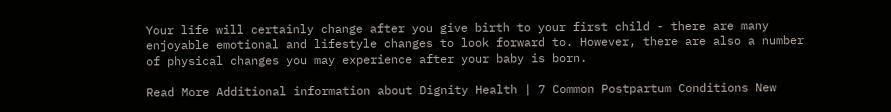Your life will certainly change after you give birth to your first child - there are many enjoyable emotional and lifestyle changes to look forward to. However, there are also a number of physical changes you may experience after your baby is born.

Read More Additional information about Dignity Health | 7 Common Postpartum Conditions New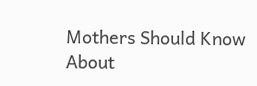Mothers Should Know About